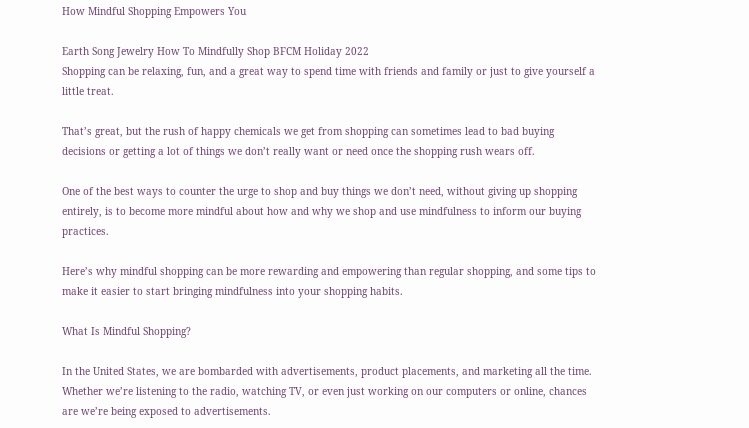How Mindful Shopping Empowers You

Earth Song Jewelry How To Mindfully Shop BFCM Holiday 2022
Shopping can be relaxing, fun, and a great way to spend time with friends and family or just to give yourself a little treat.

That’s great, but the rush of happy chemicals we get from shopping can sometimes lead to bad buying decisions or getting a lot of things we don’t really want or need once the shopping rush wears off.

One of the best ways to counter the urge to shop and buy things we don’t need, without giving up shopping entirely, is to become more mindful about how and why we shop and use mindfulness to inform our buying practices.

Here’s why mindful shopping can be more rewarding and empowering than regular shopping, and some tips to make it easier to start bringing mindfulness into your shopping habits.

What Is Mindful Shopping?

In the United States, we are bombarded with advertisements, product placements, and marketing all the time. Whether we’re listening to the radio, watching TV, or even just working on our computers or online, chances are we’re being exposed to advertisements.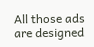All those ads are designed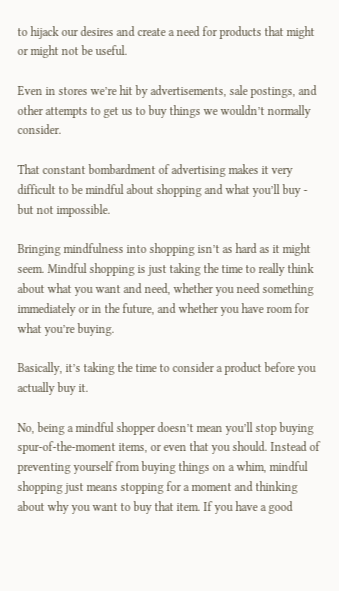to hijack our desires and create a need for products that might or might not be useful.

Even in stores we’re hit by advertisements, sale postings, and other attempts to get us to buy things we wouldn’t normally consider.

That constant bombardment of advertising makes it very difficult to be mindful about shopping and what you’ll buy - but not impossible.

Bringing mindfulness into shopping isn’t as hard as it might seem. Mindful shopping is just taking the time to really think about what you want and need, whether you need something immediately or in the future, and whether you have room for what you’re buying.

Basically, it’s taking the time to consider a product before you actually buy it.

No, being a mindful shopper doesn’t mean you’ll stop buying spur-of-the-moment items, or even that you should. Instead of preventing yourself from buying things on a whim, mindful shopping just means stopping for a moment and thinking about why you want to buy that item. If you have a good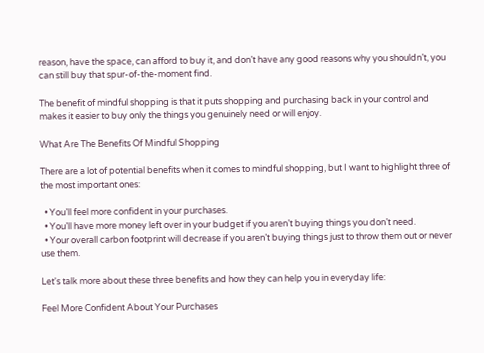reason, have the space, can afford to buy it, and don’t have any good reasons why you shouldn’t, you can still buy that spur-of-the-moment find.

The benefit of mindful shopping is that it puts shopping and purchasing back in your control and makes it easier to buy only the things you genuinely need or will enjoy.

What Are The Benefits Of Mindful Shopping

There are a lot of potential benefits when it comes to mindful shopping, but I want to highlight three of the most important ones:

  • You’ll feel more confident in your purchases.
  • You’ll have more money left over in your budget if you aren’t buying things you don’t need.
  • Your overall carbon footprint will decrease if you aren’t buying things just to throw them out or never use them.

Let's talk more about these three benefits and how they can help you in everyday life:

Feel More Confident About Your Purchases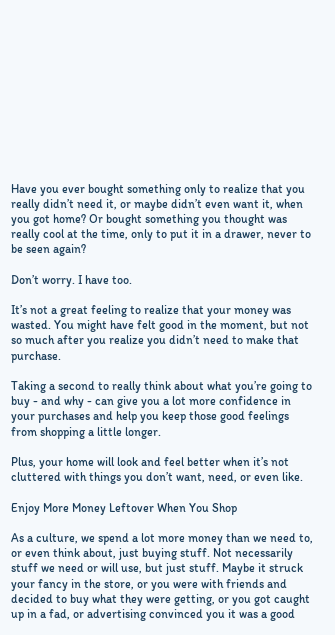Have you ever bought something only to realize that you really didn’t need it, or maybe didn’t even want it, when you got home? Or bought something you thought was really cool at the time, only to put it in a drawer, never to be seen again?

Don’t worry. I have too.

It’s not a great feeling to realize that your money was wasted. You might have felt good in the moment, but not so much after you realize you didn’t need to make that purchase.

Taking a second to really think about what you’re going to buy - and why - can give you a lot more confidence in your purchases and help you keep those good feelings from shopping a little longer.

Plus, your home will look and feel better when it’s not cluttered with things you don’t want, need, or even like.

Enjoy More Money Leftover When You Shop

As a culture, we spend a lot more money than we need to, or even think about, just buying stuff. Not necessarily stuff we need or will use, but just stuff. Maybe it struck your fancy in the store, or you were with friends and decided to buy what they were getting, or you got caught up in a fad, or advertising convinced you it was a good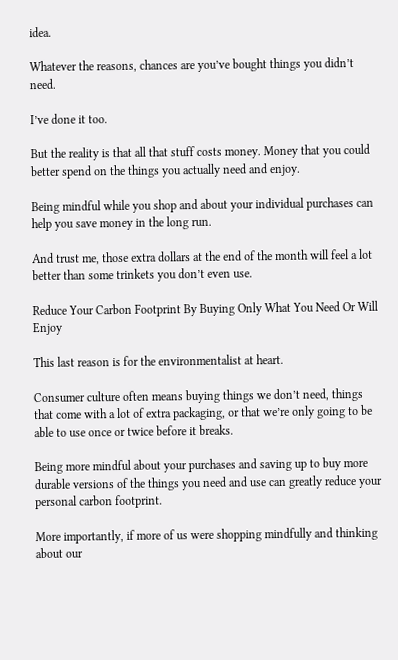idea.

Whatever the reasons, chances are you’ve bought things you didn’t need.

I’ve done it too.

But the reality is that all that stuff costs money. Money that you could better spend on the things you actually need and enjoy.

Being mindful while you shop and about your individual purchases can help you save money in the long run.

And trust me, those extra dollars at the end of the month will feel a lot better than some trinkets you don’t even use.

Reduce Your Carbon Footprint By Buying Only What You Need Or Will Enjoy

This last reason is for the environmentalist at heart.

Consumer culture often means buying things we don’t need, things that come with a lot of extra packaging, or that we’re only going to be able to use once or twice before it breaks.

Being more mindful about your purchases and saving up to buy more durable versions of the things you need and use can greatly reduce your personal carbon footprint.

More importantly, if more of us were shopping mindfully and thinking about our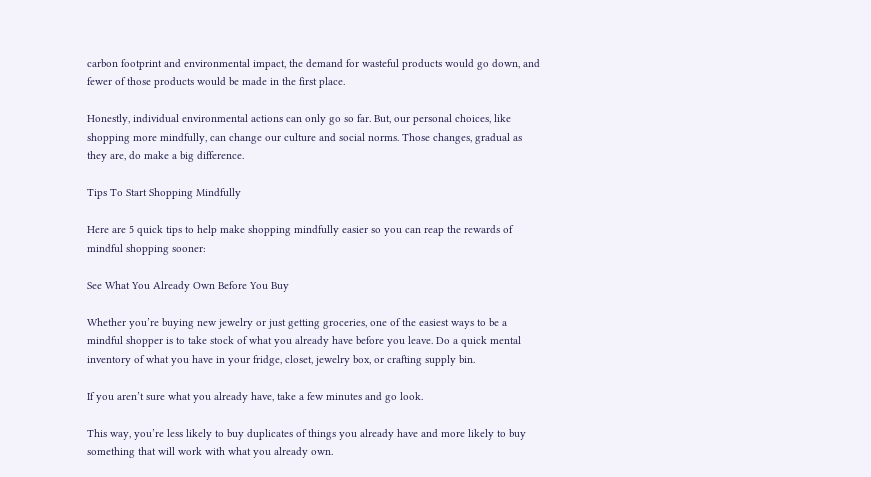carbon footprint and environmental impact, the demand for wasteful products would go down, and fewer of those products would be made in the first place.

Honestly, individual environmental actions can only go so far. But, our personal choices, like shopping more mindfully, can change our culture and social norms. Those changes, gradual as they are, do make a big difference.

Tips To Start Shopping Mindfully

Here are 5 quick tips to help make shopping mindfully easier so you can reap the rewards of mindful shopping sooner:

See What You Already Own Before You Buy

Whether you’re buying new jewelry or just getting groceries, one of the easiest ways to be a mindful shopper is to take stock of what you already have before you leave. Do a quick mental inventory of what you have in your fridge, closet, jewelry box, or crafting supply bin.

If you aren’t sure what you already have, take a few minutes and go look.

This way, you’re less likely to buy duplicates of things you already have and more likely to buy something that will work with what you already own.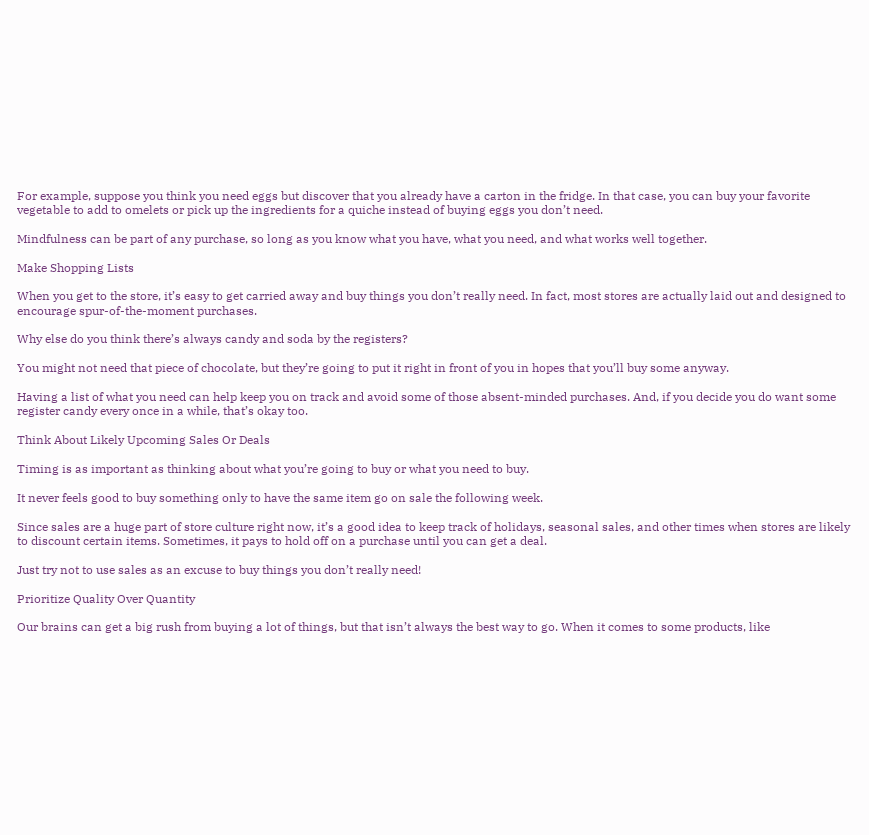For example, suppose you think you need eggs but discover that you already have a carton in the fridge. In that case, you can buy your favorite vegetable to add to omelets or pick up the ingredients for a quiche instead of buying eggs you don’t need.

Mindfulness can be part of any purchase, so long as you know what you have, what you need, and what works well together.

Make Shopping Lists

When you get to the store, it’s easy to get carried away and buy things you don’t really need. In fact, most stores are actually laid out and designed to encourage spur-of-the-moment purchases.

Why else do you think there’s always candy and soda by the registers?

You might not need that piece of chocolate, but they’re going to put it right in front of you in hopes that you’ll buy some anyway.

Having a list of what you need can help keep you on track and avoid some of those absent-minded purchases. And, if you decide you do want some register candy every once in a while, that’s okay too.

Think About Likely Upcoming Sales Or Deals

Timing is as important as thinking about what you’re going to buy or what you need to buy.

It never feels good to buy something only to have the same item go on sale the following week.

Since sales are a huge part of store culture right now, it’s a good idea to keep track of holidays, seasonal sales, and other times when stores are likely to discount certain items. Sometimes, it pays to hold off on a purchase until you can get a deal.

Just try not to use sales as an excuse to buy things you don’t really need!

Prioritize Quality Over Quantity

Our brains can get a big rush from buying a lot of things, but that isn’t always the best way to go. When it comes to some products, like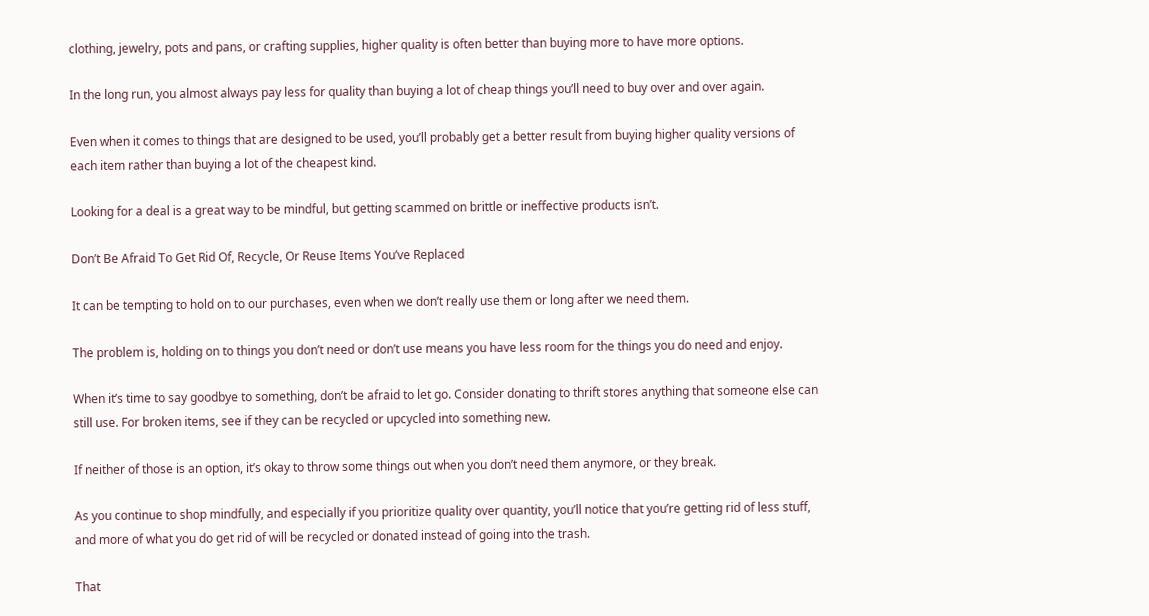clothing, jewelry, pots and pans, or crafting supplies, higher quality is often better than buying more to have more options.

In the long run, you almost always pay less for quality than buying a lot of cheap things you’ll need to buy over and over again.

Even when it comes to things that are designed to be used, you’ll probably get a better result from buying higher quality versions of each item rather than buying a lot of the cheapest kind.

Looking for a deal is a great way to be mindful, but getting scammed on brittle or ineffective products isn’t.

Don’t Be Afraid To Get Rid Of, Recycle, Or Reuse Items You’ve Replaced

It can be tempting to hold on to our purchases, even when we don’t really use them or long after we need them.

The problem is, holding on to things you don’t need or don’t use means you have less room for the things you do need and enjoy.

When it’s time to say goodbye to something, don’t be afraid to let go. Consider donating to thrift stores anything that someone else can still use. For broken items, see if they can be recycled or upcycled into something new.

If neither of those is an option, it’s okay to throw some things out when you don’t need them anymore, or they break.

As you continue to shop mindfully, and especially if you prioritize quality over quantity, you’ll notice that you’re getting rid of less stuff, and more of what you do get rid of will be recycled or donated instead of going into the trash.

That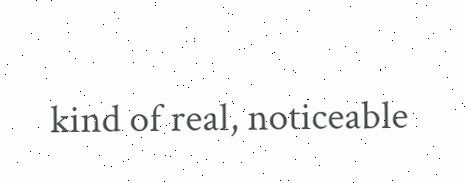kind of real, noticeable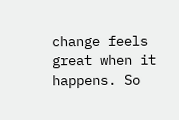change feels great when it happens. So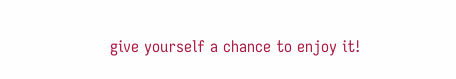give yourself a chance to enjoy it!